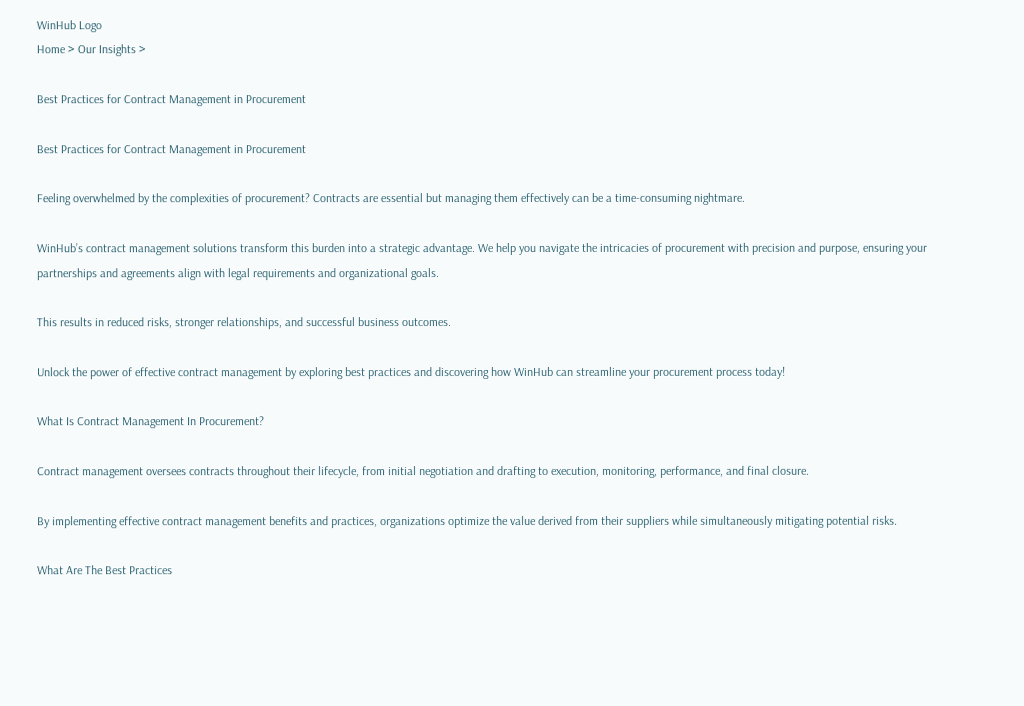WinHub Logo
Home > Our Insights >

Best Practices for Contract Management in Procurement

Best Practices for Contract Management in Procurement

Feeling overwhelmed by the complexities of procurement? Contracts are essential but managing them effectively can be a time-consuming nightmare.

WinHub’s contract management solutions transform this burden into a strategic advantage. We help you navigate the intricacies of procurement with precision and purpose, ensuring your partnerships and agreements align with legal requirements and organizational goals.

This results in reduced risks, stronger relationships, and successful business outcomes.

Unlock the power of effective contract management by exploring best practices and discovering how WinHub can streamline your procurement process today!

What Is Contract Management In Procurement?

Contract management oversees contracts throughout their lifecycle, from initial negotiation and drafting to execution, monitoring, performance, and final closure.

By implementing effective contract management benefits and practices, organizations optimize the value derived from their suppliers while simultaneously mitigating potential risks.

What Are The Best Practices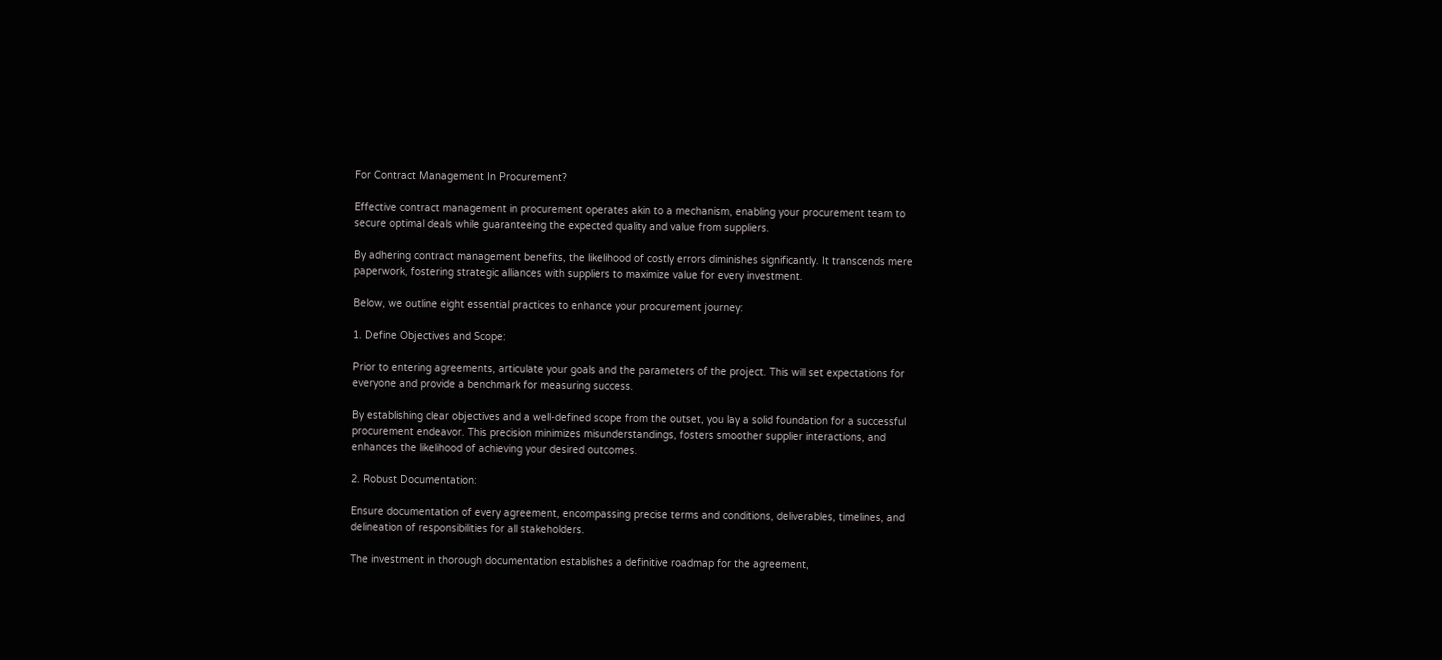For Contract Management In Procurement?

Effective contract management in procurement operates akin to a mechanism, enabling your procurement team to secure optimal deals while guaranteeing the expected quality and value from suppliers.

By adhering contract management benefits, the likelihood of costly errors diminishes significantly. It transcends mere paperwork, fostering strategic alliances with suppliers to maximize value for every investment.

Below, we outline eight essential practices to enhance your procurement journey:

1. Define Objectives and Scope:

Prior to entering agreements, articulate your goals and the parameters of the project. This will set expectations for everyone and provide a benchmark for measuring success.

By establishing clear objectives and a well-defined scope from the outset, you lay a solid foundation for a successful procurement endeavor. This precision minimizes misunderstandings, fosters smoother supplier interactions, and enhances the likelihood of achieving your desired outcomes.

2. Robust Documentation:

Ensure documentation of every agreement, encompassing precise terms and conditions, deliverables, timelines, and delineation of responsibilities for all stakeholders.

The investment in thorough documentation establishes a definitive roadmap for the agreement,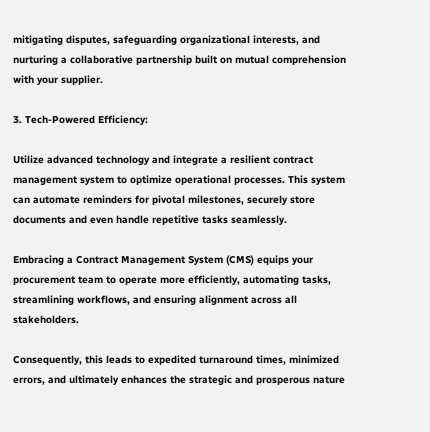mitigating disputes, safeguarding organizational interests, and nurturing a collaborative partnership built on mutual comprehension with your supplier.

3. Tech-Powered Efficiency:

Utilize advanced technology and integrate a resilient contract management system to optimize operational processes. This system can automate reminders for pivotal milestones, securely store documents and even handle repetitive tasks seamlessly.

Embracing a Contract Management System (CMS) equips your procurement team to operate more efficiently, automating tasks, streamlining workflows, and ensuring alignment across all stakeholders.

Consequently, this leads to expedited turnaround times, minimized errors, and ultimately enhances the strategic and prosperous nature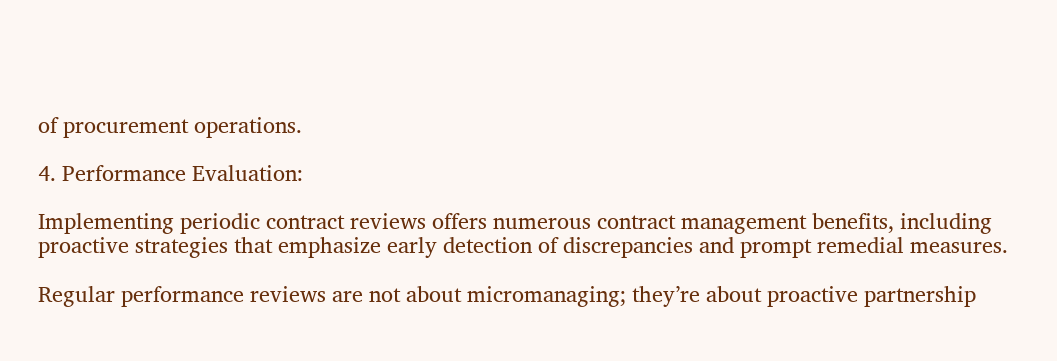of procurement operations.

4. Performance Evaluation:

Implementing periodic contract reviews offers numerous contract management benefits, including proactive strategies that emphasize early detection of discrepancies and prompt remedial measures.

Regular performance reviews are not about micromanaging; they’re about proactive partnership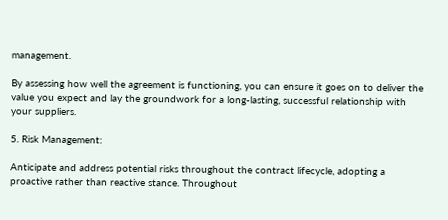management.

By assessing how well the agreement is functioning, you can ensure it goes on to deliver the value you expect and lay the groundwork for a long-lasting, successful relationship with your suppliers.

5. Risk Management:

Anticipate and address potential risks throughout the contract lifecycle, adopting a proactive rather than reactive stance. Throughout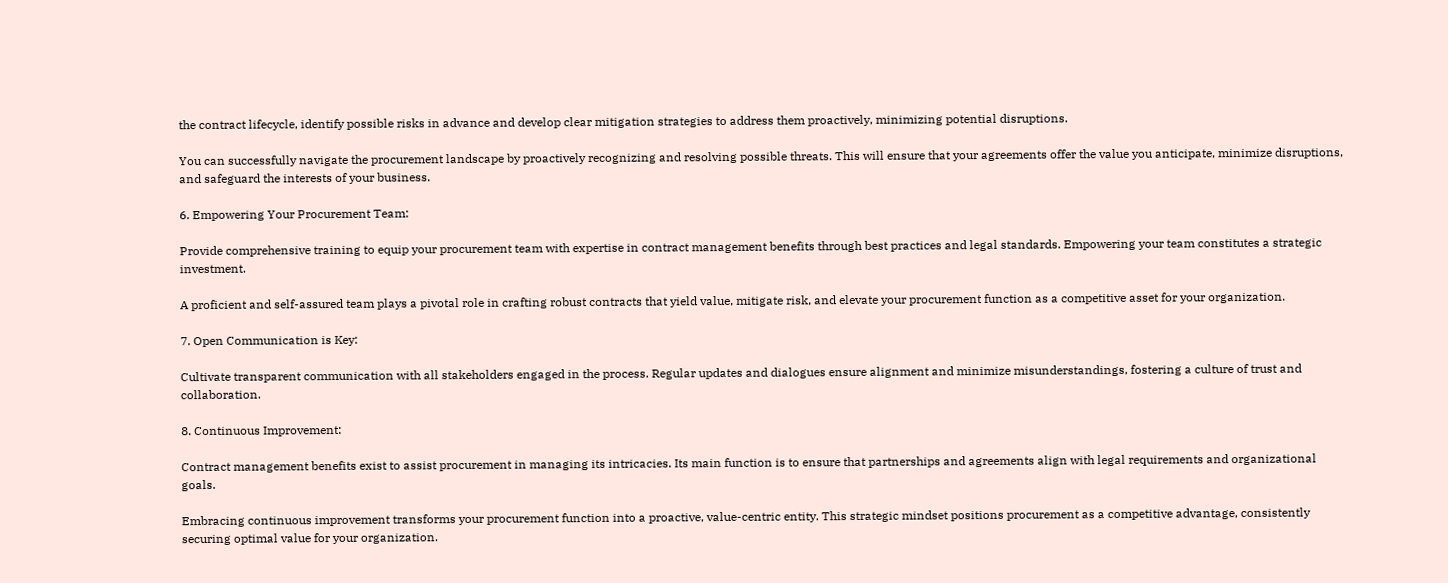the contract lifecycle, identify possible risks in advance and develop clear mitigation strategies to address them proactively, minimizing potential disruptions.

You can successfully navigate the procurement landscape by proactively recognizing and resolving possible threats. This will ensure that your agreements offer the value you anticipate, minimize disruptions, and safeguard the interests of your business.

6. Empowering Your Procurement Team:

Provide comprehensive training to equip your procurement team with expertise in contract management benefits through best practices and legal standards. Empowering your team constitutes a strategic investment.

A proficient and self-assured team plays a pivotal role in crafting robust contracts that yield value, mitigate risk, and elevate your procurement function as a competitive asset for your organization.

7. Open Communication is Key:

Cultivate transparent communication with all stakeholders engaged in the process. Regular updates and dialogues ensure alignment and minimize misunderstandings, fostering a culture of trust and collaboration.

8. Continuous Improvement:

Contract management benefits exist to assist procurement in managing its intricacies. Its main function is to ensure that partnerships and agreements align with legal requirements and organizational goals.

Embracing continuous improvement transforms your procurement function into a proactive, value-centric entity. This strategic mindset positions procurement as a competitive advantage, consistently securing optimal value for your organization.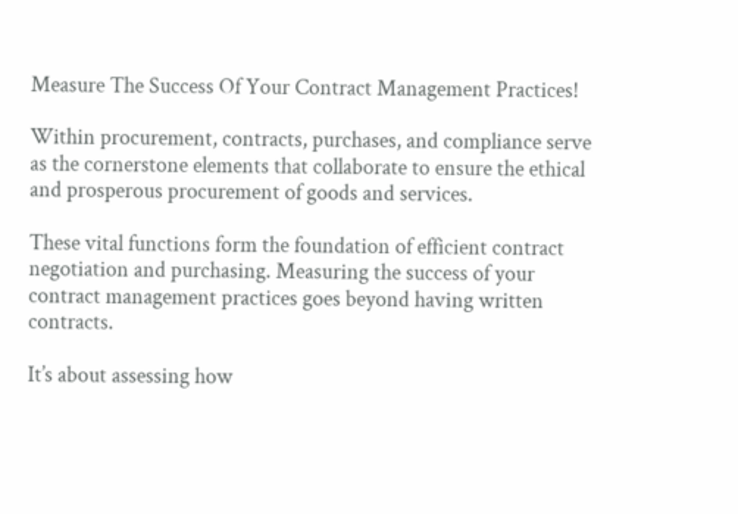Measure The Success Of Your Contract Management Practices!

Within procurement, contracts, purchases, and compliance serve as the cornerstone elements that collaborate to ensure the ethical and prosperous procurement of goods and services.

These vital functions form the foundation of efficient contract negotiation and purchasing. Measuring the success of your contract management practices goes beyond having written contracts.

It’s about assessing how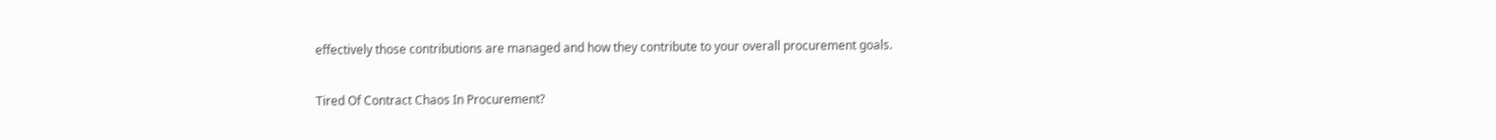effectively those contributions are managed and how they contribute to your overall procurement goals.

Tired Of Contract Chaos In Procurement?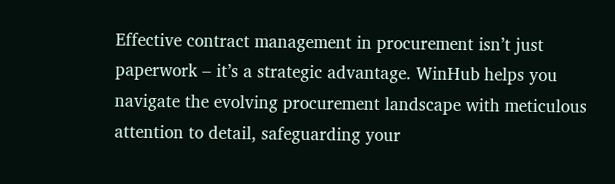Effective contract management in procurement isn’t just paperwork – it’s a strategic advantage. WinHub helps you navigate the evolving procurement landscape with meticulous attention to detail, safeguarding your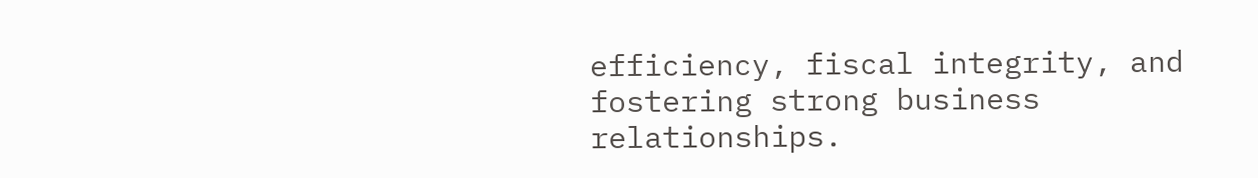efficiency, fiscal integrity, and fostering strong business relationships.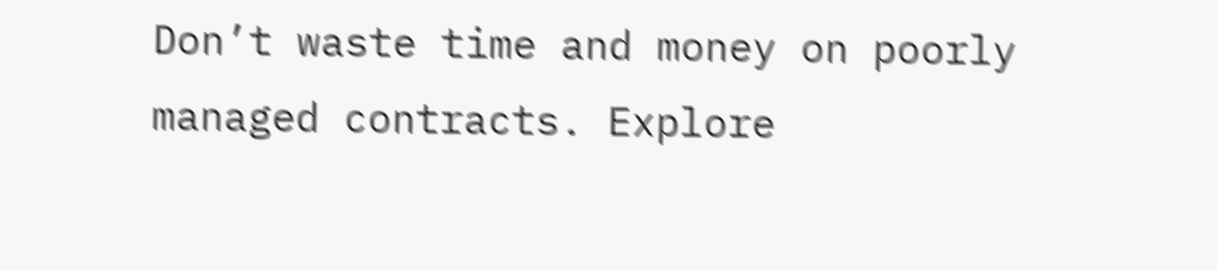Don’t waste time and money on poorly managed contracts. Explore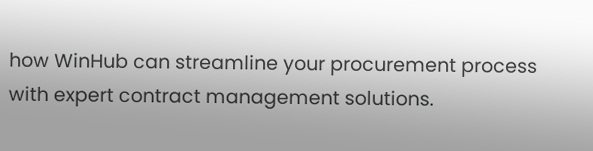how WinHub can streamline your procurement process with expert contract management solutions.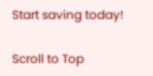Start saving today!

Scroll to Top